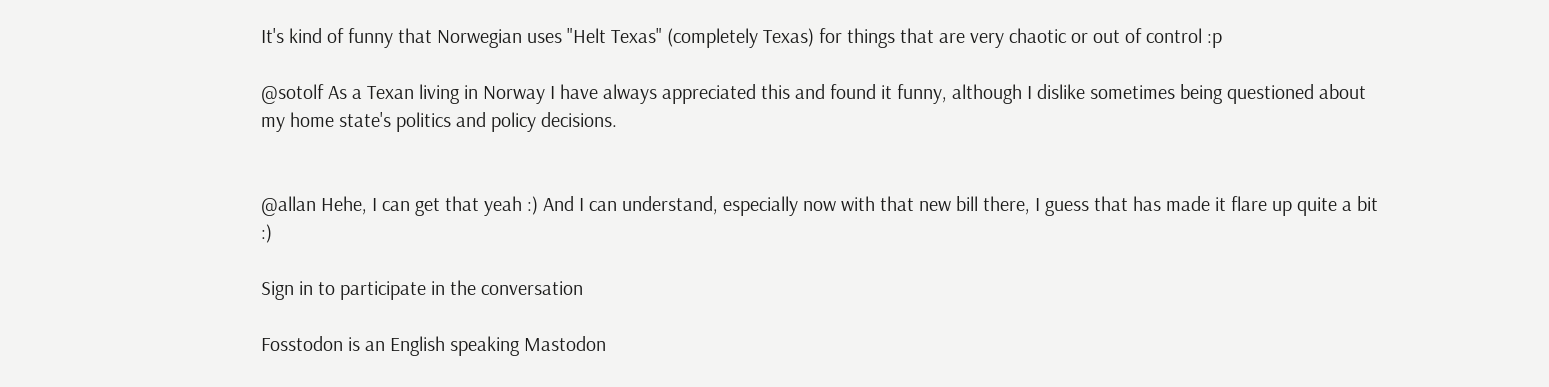It's kind of funny that Norwegian uses "Helt Texas" (completely Texas) for things that are very chaotic or out of control :p

@sotolf As a Texan living in Norway I have always appreciated this and found it funny, although I dislike sometimes being questioned about my home state's politics and policy decisions.


@allan Hehe, I can get that yeah :) And I can understand, especially now with that new bill there, I guess that has made it flare up quite a bit :)

Sign in to participate in the conversation

Fosstodon is an English speaking Mastodon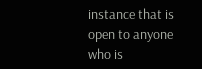instance that is open to anyone who is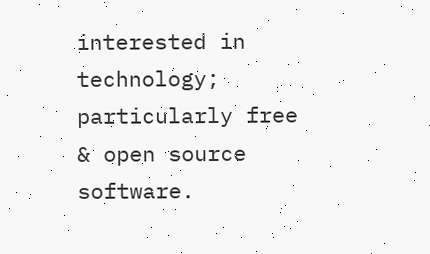interested in technology; particularly free & open source software.